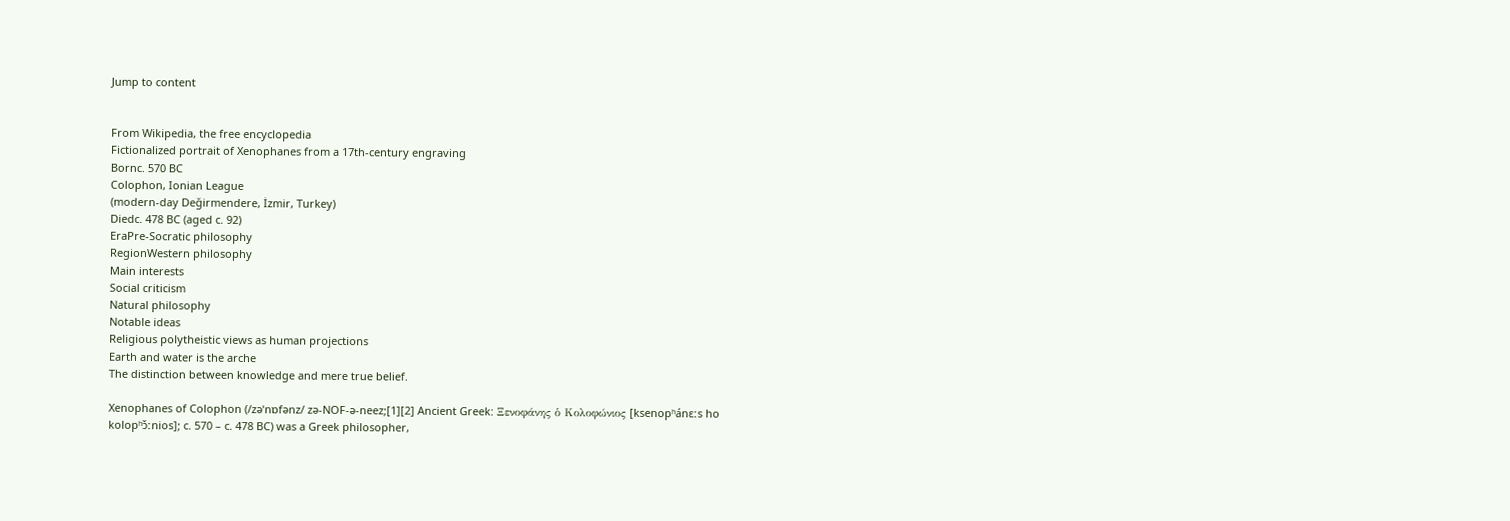Jump to content


From Wikipedia, the free encyclopedia
Fictionalized portrait of Xenophanes from a 17th-century engraving
Bornc. 570 BC
Colophon, Ionian League
(modern-day Değirmendere, İzmir, Turkey)
Diedc. 478 BC (aged c. 92)
EraPre-Socratic philosophy
RegionWestern philosophy
Main interests
Social criticism
Natural philosophy
Notable ideas
Religious polytheistic views as human projections
Earth and water is the arche
The distinction between knowledge and mere true belief.

Xenophanes of Colophon (/zəˈnɒfənz/ zə-NOF-ə-neez;[1][2] Ancient Greek: Ξενοφάνης ὁ Κολοφώνιος [ksenopʰánɛːs ho kolopʰɔ̌ːnios]; c. 570 – c. 478 BC) was a Greek philosopher,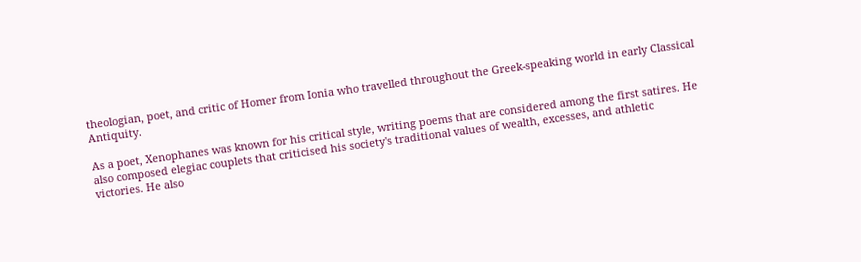theologian, poet, and critic of Homer from Ionia who travelled throughout the Greek-speaking world in early Classical Antiquity.

As a poet, Xenophanes was known for his critical style, writing poems that are considered among the first satires. He also composed elegiac couplets that criticised his society's traditional values of wealth, excesses, and athletic victories. He also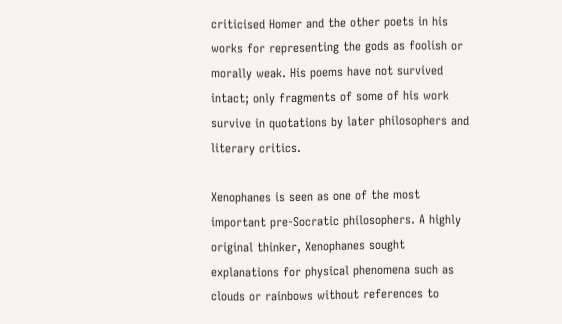criticised Homer and the other poets in his works for representing the gods as foolish or morally weak. His poems have not survived intact; only fragments of some of his work survive in quotations by later philosophers and literary critics.

Xenophanes is seen as one of the most important pre-Socratic philosophers. A highly original thinker, Xenophanes sought explanations for physical phenomena such as clouds or rainbows without references to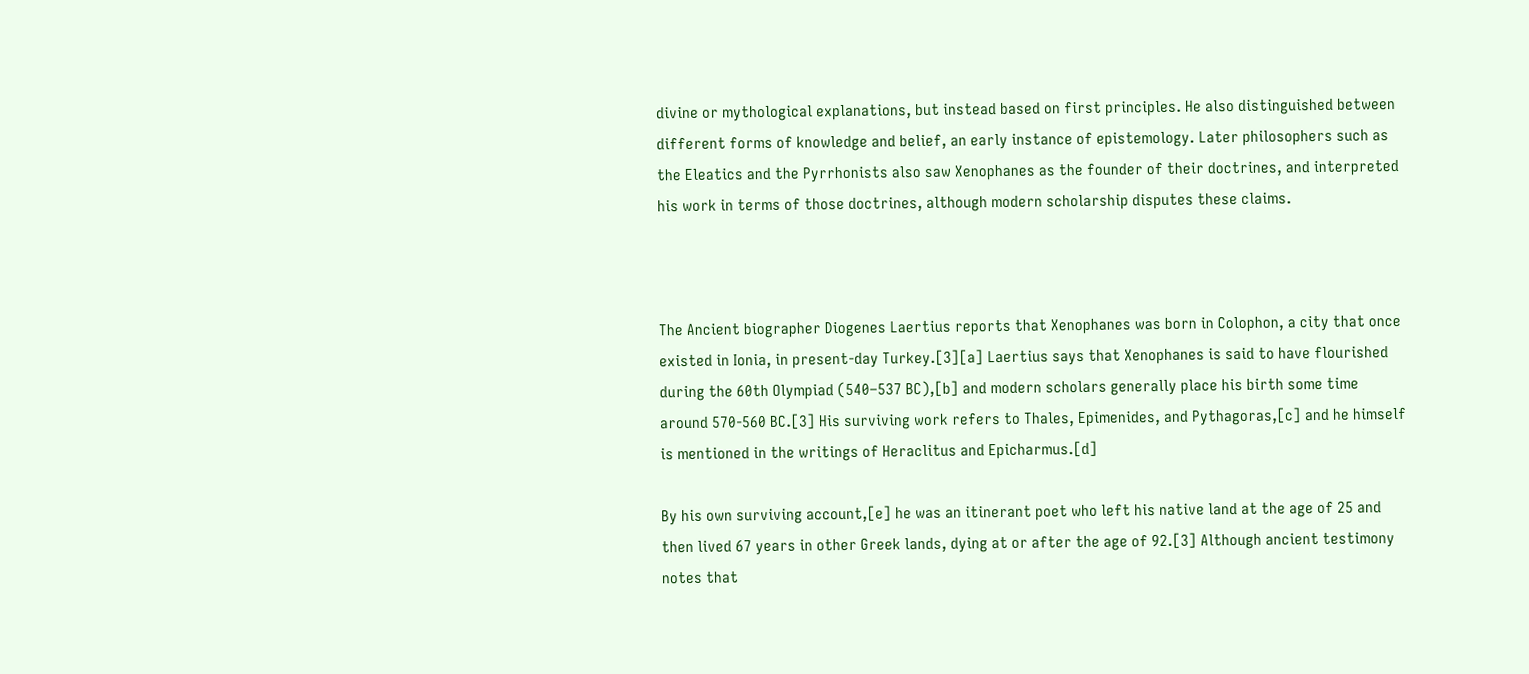divine or mythological explanations, but instead based on first principles. He also distinguished between different forms of knowledge and belief, an early instance of epistemology. Later philosophers such as the Eleatics and the Pyrrhonists also saw Xenophanes as the founder of their doctrines, and interpreted his work in terms of those doctrines, although modern scholarship disputes these claims.



The Ancient biographer Diogenes Laertius reports that Xenophanes was born in Colophon, a city that once existed in Ionia, in present-day Turkey.[3][a] Laertius says that Xenophanes is said to have flourished during the 60th Olympiad (540–537 BC),[b] and modern scholars generally place his birth some time around 570-560 BC.[3] His surviving work refers to Thales, Epimenides, and Pythagoras,[c] and he himself is mentioned in the writings of Heraclitus and Epicharmus.[d]

By his own surviving account,[e] he was an itinerant poet who left his native land at the age of 25 and then lived 67 years in other Greek lands, dying at or after the age of 92.[3] Although ancient testimony notes that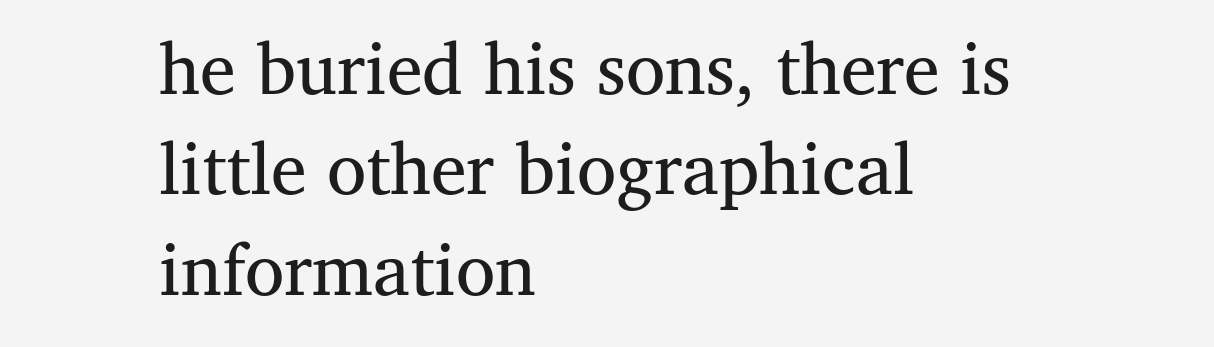he buried his sons, there is little other biographical information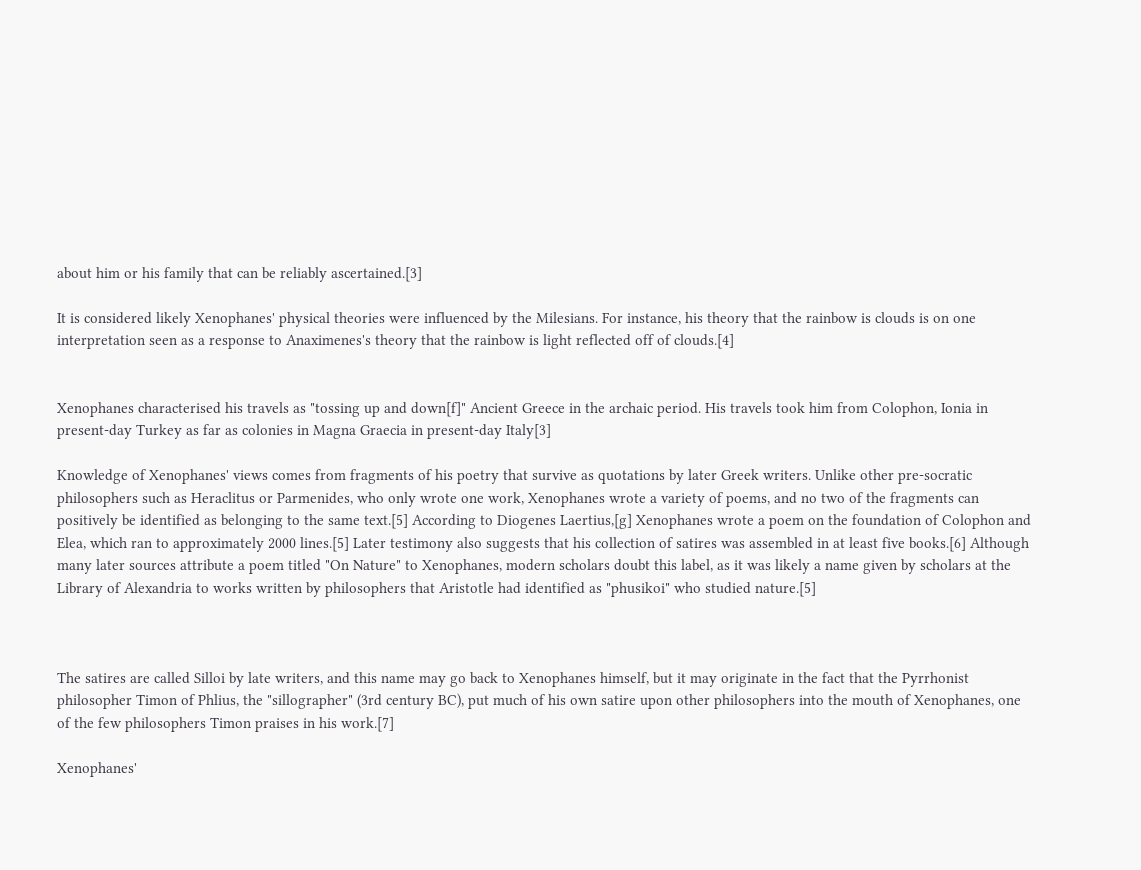about him or his family that can be reliably ascertained.[3]

It is considered likely Xenophanes' physical theories were influenced by the Milesians. For instance, his theory that the rainbow is clouds is on one interpretation seen as a response to Anaximenes's theory that the rainbow is light reflected off of clouds.[4]


Xenophanes characterised his travels as "tossing up and down[f]" Ancient Greece in the archaic period. His travels took him from Colophon, Ionia in present-day Turkey as far as colonies in Magna Graecia in present-day Italy[3]

Knowledge of Xenophanes' views comes from fragments of his poetry that survive as quotations by later Greek writers. Unlike other pre-socratic philosophers such as Heraclitus or Parmenides, who only wrote one work, Xenophanes wrote a variety of poems, and no two of the fragments can positively be identified as belonging to the same text.[5] According to Diogenes Laertius,[g] Xenophanes wrote a poem on the foundation of Colophon and Elea, which ran to approximately 2000 lines.[5] Later testimony also suggests that his collection of satires was assembled in at least five books.[6] Although many later sources attribute a poem titled "On Nature" to Xenophanes, modern scholars doubt this label, as it was likely a name given by scholars at the Library of Alexandria to works written by philosophers that Aristotle had identified as "phusikoi" who studied nature.[5]



The satires are called Silloi by late writers, and this name may go back to Xenophanes himself, but it may originate in the fact that the Pyrrhonist philosopher Timon of Phlius, the "sillographer" (3rd century BC), put much of his own satire upon other philosophers into the mouth of Xenophanes, one of the few philosophers Timon praises in his work.[7]

Xenophanes'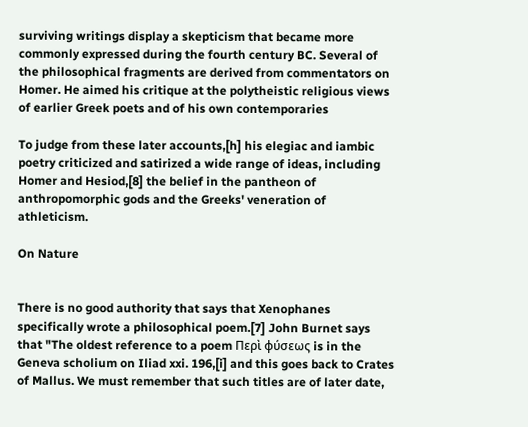surviving writings display a skepticism that became more commonly expressed during the fourth century BC. Several of the philosophical fragments are derived from commentators on Homer. He aimed his critique at the polytheistic religious views of earlier Greek poets and of his own contemporaries

To judge from these later accounts,[h] his elegiac and iambic poetry criticized and satirized a wide range of ideas, including Homer and Hesiod,[8] the belief in the pantheon of anthropomorphic gods and the Greeks' veneration of athleticism.

On Nature


There is no good authority that says that Xenophanes specifically wrote a philosophical poem.[7] John Burnet says that "The oldest reference to a poem Περὶ φύσεως is in the Geneva scholium on Iliad xxi. 196,[i] and this goes back to Crates of Mallus. We must remember that such titles are of later date,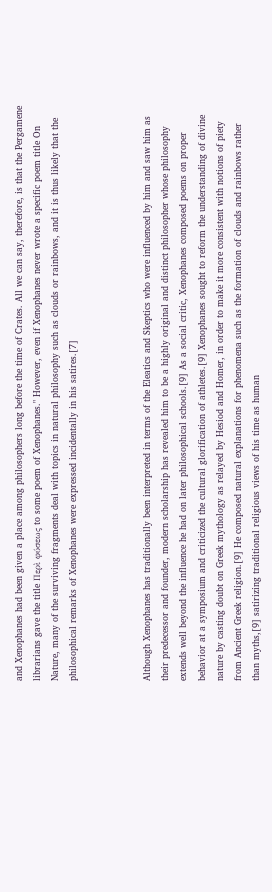and Xenophanes had been given a place among philosophers long before the time of Crates. All we can say, therefore, is that the Pergamene librarians gave the title Περὶ φύσεως to some poem of Xenophanes." However, even if Xenophanes never wrote a specific poem title On Nature, many of the surviving fragments deal with topics in natural philosophy such as clouds or rainbows, and it is thus likely that the philosophical remarks of Xenophanes were expressed incidentally in his satires.[7]



Although Xenophanes has traditionally been interpreted in terms of the Eleatics and Skeptics who were influenced by him and saw him as their predecessor and founder, modern scholarship has revealed him to be a highly original and distinct philosopher whose philosophy extends well beyond the influence he had on later philosophical schools.[9] As a social critic, Xenophanes composed poems on proper behavior at a symposium and criticized the cultural glorification of athletes.[9] Xenophanes sought to reform the understanding of divine nature by casting doubt on Greek mythology as relayed by Hesiod and Homer, in order to make it more consistent with notions of piety from Ancient Greek religion.[9] He composed natural explanations for phenomena such as the formation of clouds and rainbows rather than myths,[9] satirizing traditional religious views of his time as human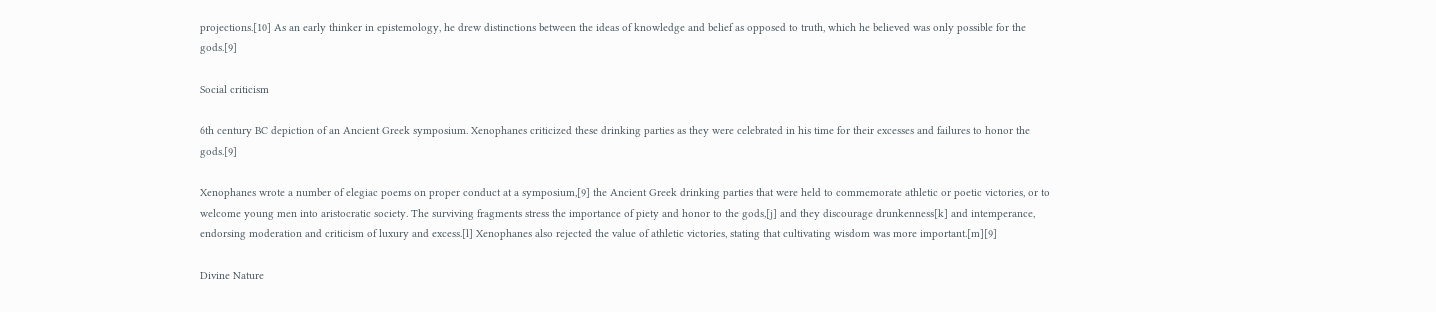projections.[10] As an early thinker in epistemology, he drew distinctions between the ideas of knowledge and belief as opposed to truth, which he believed was only possible for the gods.[9]

Social criticism

6th century BC depiction of an Ancient Greek symposium. Xenophanes criticized these drinking parties as they were celebrated in his time for their excesses and failures to honor the gods.[9]

Xenophanes wrote a number of elegiac poems on proper conduct at a symposium,[9] the Ancient Greek drinking parties that were held to commemorate athletic or poetic victories, or to welcome young men into aristocratic society. The surviving fragments stress the importance of piety and honor to the gods,[j] and they discourage drunkenness[k] and intemperance, endorsing moderation and criticism of luxury and excess.[l] Xenophanes also rejected the value of athletic victories, stating that cultivating wisdom was more important.[m][9]

Divine Nature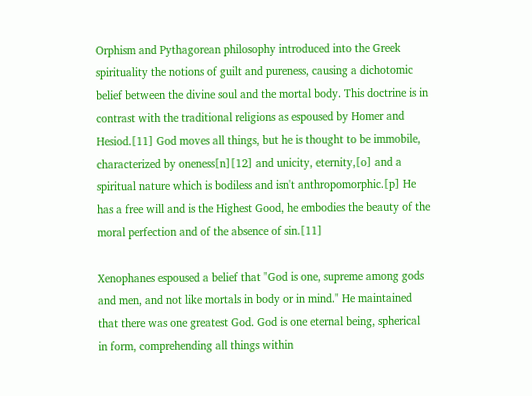Orphism and Pythagorean philosophy introduced into the Greek spirituality the notions of guilt and pureness, causing a dichotomic belief between the divine soul and the mortal body. This doctrine is in contrast with the traditional religions as espoused by Homer and Hesiod.[11] God moves all things, but he is thought to be immobile, characterized by oneness[n][12] and unicity, eternity,[o] and a spiritual nature which is bodiless and isn't anthropomorphic.[p] He has a free will and is the Highest Good, he embodies the beauty of the moral perfection and of the absence of sin.[11]

Xenophanes espoused a belief that "God is one, supreme among gods and men, and not like mortals in body or in mind." He maintained that there was one greatest God. God is one eternal being, spherical in form, comprehending all things within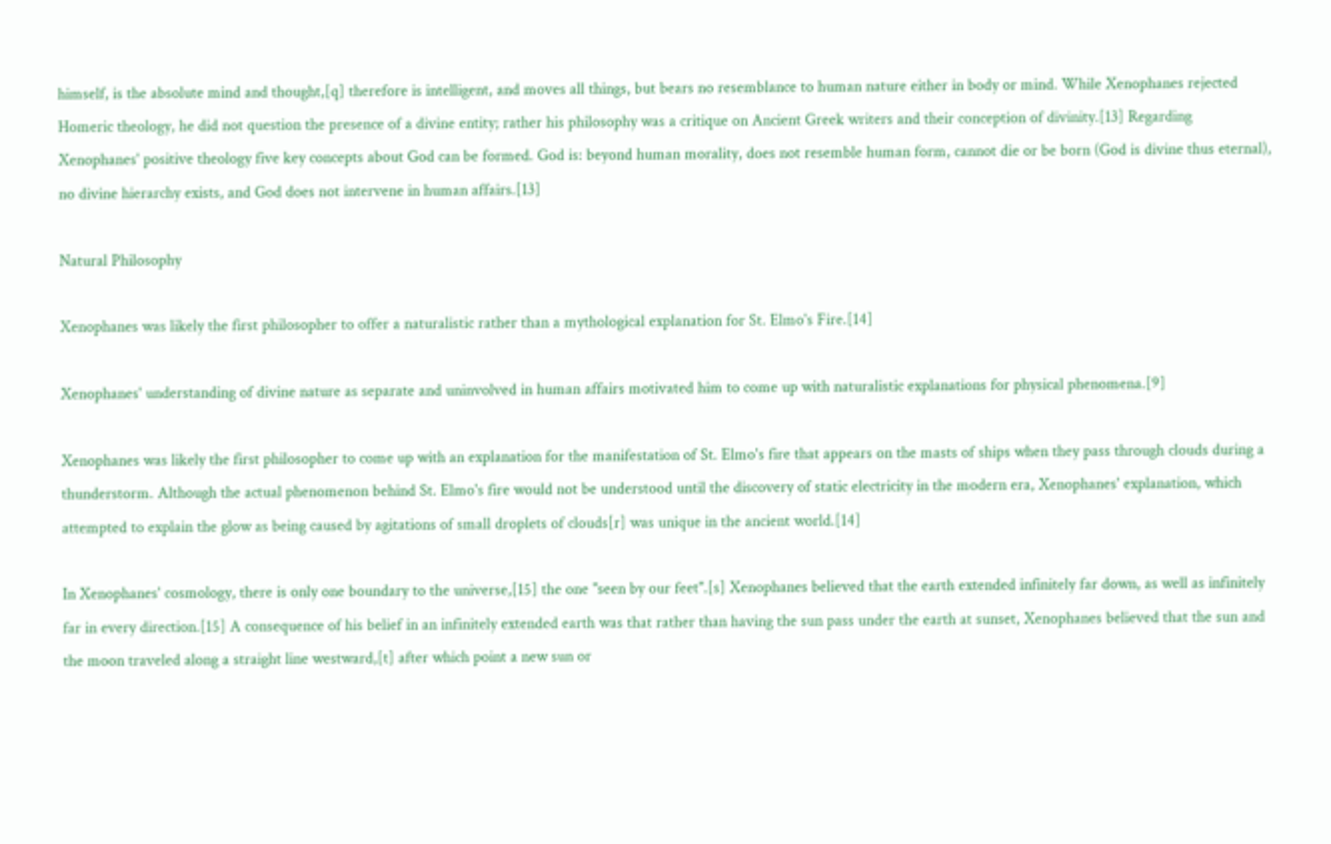himself, is the absolute mind and thought,[q] therefore is intelligent, and moves all things, but bears no resemblance to human nature either in body or mind. While Xenophanes rejected Homeric theology, he did not question the presence of a divine entity; rather his philosophy was a critique on Ancient Greek writers and their conception of divinity.[13] Regarding Xenophanes' positive theology five key concepts about God can be formed. God is: beyond human morality, does not resemble human form, cannot die or be born (God is divine thus eternal), no divine hierarchy exists, and God does not intervene in human affairs.[13]

Natural Philosophy

Xenophanes was likely the first philosopher to offer a naturalistic rather than a mythological explanation for St. Elmo's Fire.[14]

Xenophanes' understanding of divine nature as separate and uninvolved in human affairs motivated him to come up with naturalistic explanations for physical phenomena.[9]

Xenophanes was likely the first philosopher to come up with an explanation for the manifestation of St. Elmo's fire that appears on the masts of ships when they pass through clouds during a thunderstorm. Although the actual phenomenon behind St. Elmo's fire would not be understood until the discovery of static electricity in the modern era, Xenophanes' explanation, which attempted to explain the glow as being caused by agitations of small droplets of clouds[r] was unique in the ancient world.[14]

In Xenophanes' cosmology, there is only one boundary to the universe,[15] the one "seen by our feet".[s] Xenophanes believed that the earth extended infinitely far down, as well as infinitely far in every direction.[15] A consequence of his belief in an infinitely extended earth was that rather than having the sun pass under the earth at sunset, Xenophanes believed that the sun and the moon traveled along a straight line westward,[t] after which point a new sun or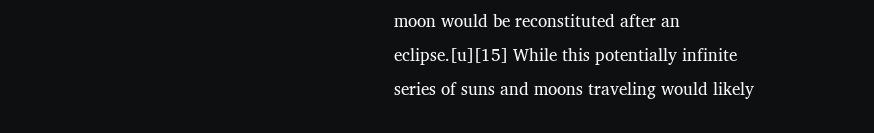moon would be reconstituted after an eclipse.[u][15] While this potentially infinite series of suns and moons traveling would likely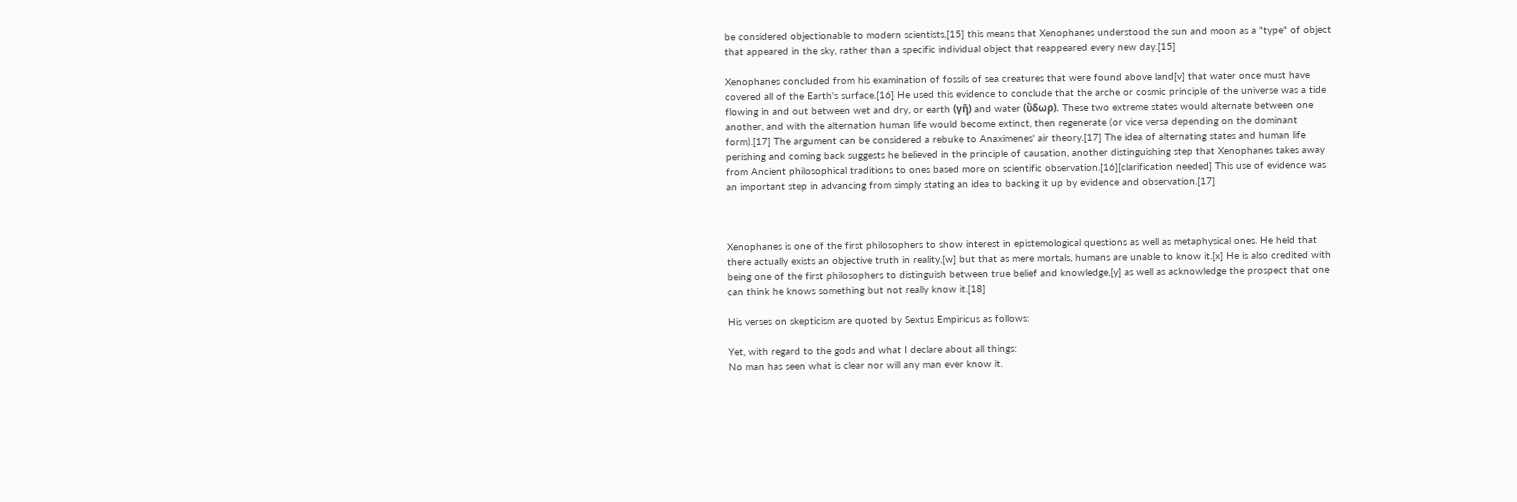be considered objectionable to modern scientists,[15] this means that Xenophanes understood the sun and moon as a "type" of object that appeared in the sky, rather than a specific individual object that reappeared every new day.[15]

Xenophanes concluded from his examination of fossils of sea creatures that were found above land[v] that water once must have covered all of the Earth's surface.[16] He used this evidence to conclude that the arche or cosmic principle of the universe was a tide flowing in and out between wet and dry, or earth (γῆ) and water (ὕδωρ). These two extreme states would alternate between one another, and with the alternation human life would become extinct, then regenerate (or vice versa depending on the dominant form).[17] The argument can be considered a rebuke to Anaximenes' air theory.[17] The idea of alternating states and human life perishing and coming back suggests he believed in the principle of causation, another distinguishing step that Xenophanes takes away from Ancient philosophical traditions to ones based more on scientific observation.[16][clarification needed] This use of evidence was an important step in advancing from simply stating an idea to backing it up by evidence and observation.[17]



Xenophanes is one of the first philosophers to show interest in epistemological questions as well as metaphysical ones. He held that there actually exists an objective truth in reality,[w] but that as mere mortals, humans are unable to know it.[x] He is also credited with being one of the first philosophers to distinguish between true belief and knowledge,[y] as well as acknowledge the prospect that one can think he knows something but not really know it.[18]

His verses on skepticism are quoted by Sextus Empiricus as follows:

Yet, with regard to the gods and what I declare about all things:
No man has seen what is clear nor will any man ever know it.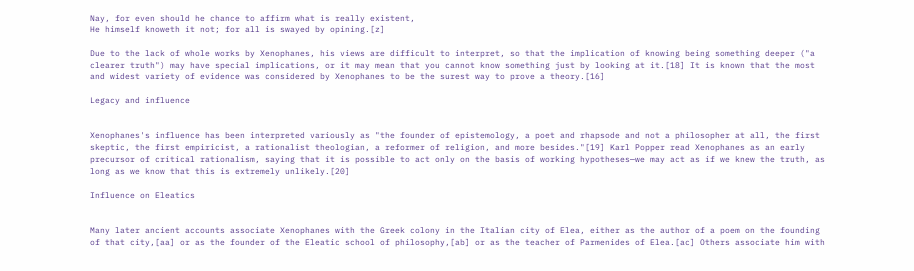Nay, for even should he chance to affirm what is really existent,
He himself knoweth it not; for all is swayed by opining.[z]

Due to the lack of whole works by Xenophanes, his views are difficult to interpret, so that the implication of knowing being something deeper ("a clearer truth") may have special implications, or it may mean that you cannot know something just by looking at it.[18] It is known that the most and widest variety of evidence was considered by Xenophanes to be the surest way to prove a theory.[16]

Legacy and influence


Xenophanes's influence has been interpreted variously as "the founder of epistemology, a poet and rhapsode and not a philosopher at all, the first skeptic, the first empiricist, a rationalist theologian, a reformer of religion, and more besides."[19] Karl Popper read Xenophanes as an early precursor of critical rationalism, saying that it is possible to act only on the basis of working hypotheses—we may act as if we knew the truth, as long as we know that this is extremely unlikely.[20]

Influence on Eleatics


Many later ancient accounts associate Xenophanes with the Greek colony in the Italian city of Elea, either as the author of a poem on the founding of that city,[aa] or as the founder of the Eleatic school of philosophy,[ab] or as the teacher of Parmenides of Elea.[ac] Others associate him with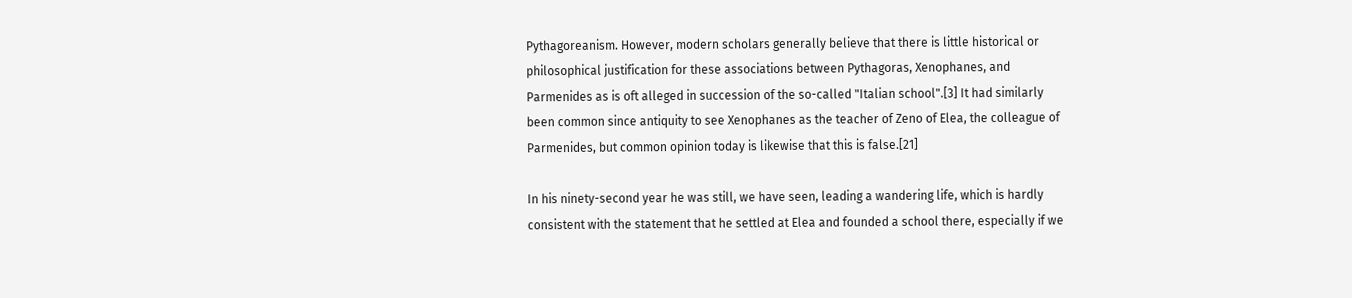Pythagoreanism. However, modern scholars generally believe that there is little historical or philosophical justification for these associations between Pythagoras, Xenophanes, and Parmenides as is oft alleged in succession of the so-called "Italian school".[3] It had similarly been common since antiquity to see Xenophanes as the teacher of Zeno of Elea, the colleague of Parmenides, but common opinion today is likewise that this is false.[21]

In his ninety-second year he was still, we have seen, leading a wandering life, which is hardly consistent with the statement that he settled at Elea and founded a school there, especially if we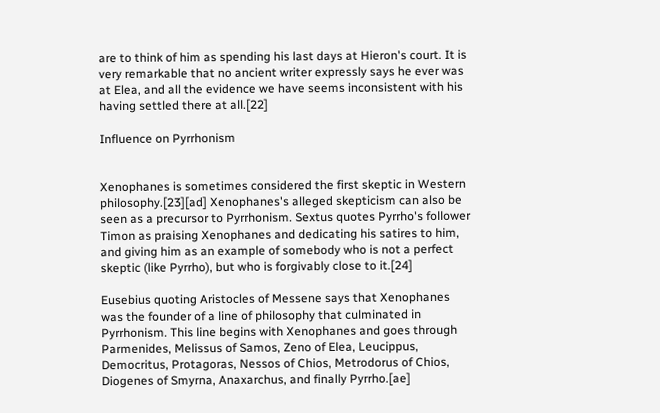are to think of him as spending his last days at Hieron's court. It is very remarkable that no ancient writer expressly says he ever was at Elea, and all the evidence we have seems inconsistent with his having settled there at all.[22]

Influence on Pyrrhonism


Xenophanes is sometimes considered the first skeptic in Western philosophy.[23][ad] Xenophanes's alleged skepticism can also be seen as a precursor to Pyrrhonism. Sextus quotes Pyrrho's follower Timon as praising Xenophanes and dedicating his satires to him, and giving him as an example of somebody who is not a perfect skeptic (like Pyrrho), but who is forgivably close to it.[24]

Eusebius quoting Aristocles of Messene says that Xenophanes was the founder of a line of philosophy that culminated in Pyrrhonism. This line begins with Xenophanes and goes through Parmenides, Melissus of Samos, Zeno of Elea, Leucippus, Democritus, Protagoras, Nessos of Chios, Metrodorus of Chios, Diogenes of Smyrna, Anaxarchus, and finally Pyrrho.[ae]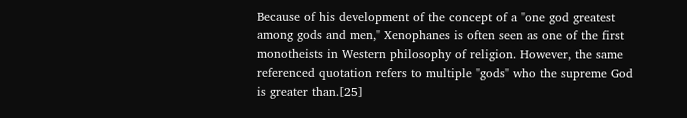Because of his development of the concept of a "one god greatest among gods and men," Xenophanes is often seen as one of the first monotheists in Western philosophy of religion. However, the same referenced quotation refers to multiple "gods" who the supreme God is greater than.[25]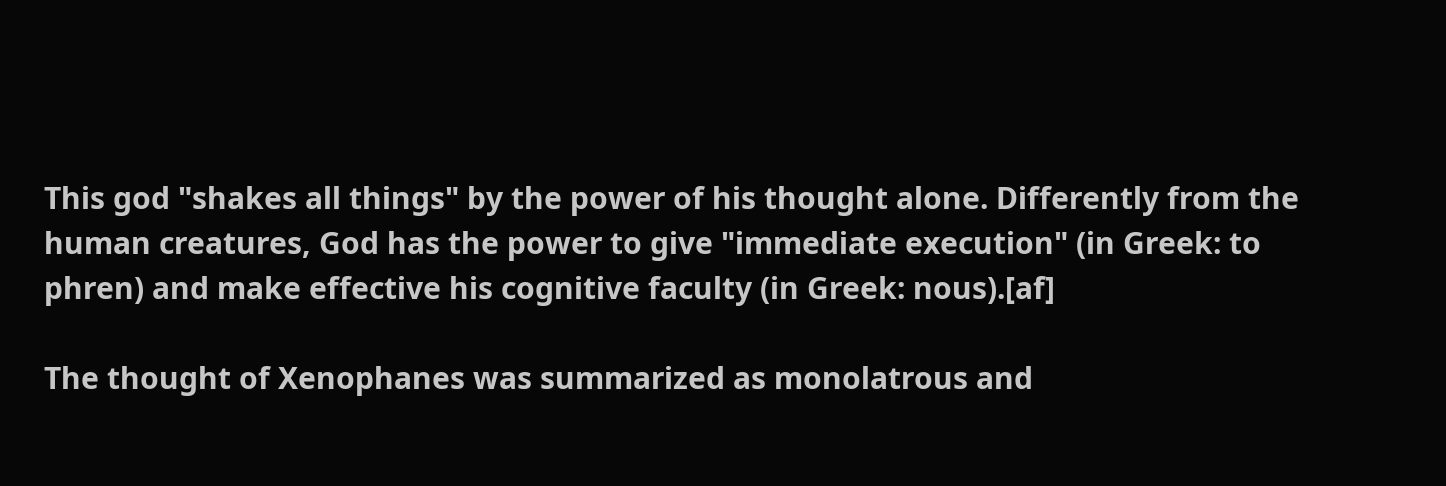This god "shakes all things" by the power of his thought alone. Differently from the human creatures, God has the power to give "immediate execution" (in Greek: to phren) and make effective his cognitive faculty (in Greek: nous).[af]

The thought of Xenophanes was summarized as monolatrous and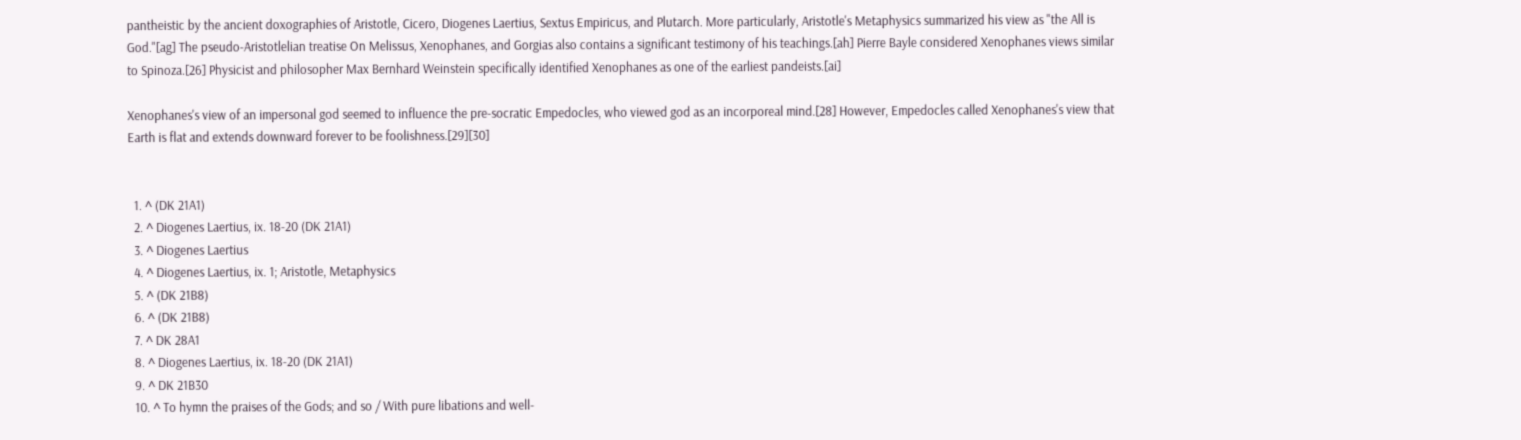pantheistic by the ancient doxographies of Aristotle, Cicero, Diogenes Laertius, Sextus Empiricus, and Plutarch. More particularly, Aristotle's Metaphysics summarized his view as "the All is God."[ag] The pseudo-Aristotlelian treatise On Melissus, Xenophanes, and Gorgias also contains a significant testimony of his teachings.[ah] Pierre Bayle considered Xenophanes views similar to Spinoza.[26] Physicist and philosopher Max Bernhard Weinstein specifically identified Xenophanes as one of the earliest pandeists.[ai]

Xenophanes's view of an impersonal god seemed to influence the pre-socratic Empedocles, who viewed god as an incorporeal mind.[28] However, Empedocles called Xenophanes's view that Earth is flat and extends downward forever to be foolishness.[29][30]


  1. ^ (DK 21A1)
  2. ^ Diogenes Laertius, ix. 18-20 (DK 21A1)
  3. ^ Diogenes Laertius
  4. ^ Diogenes Laertius, ix. 1; Aristotle, Metaphysics
  5. ^ (DK 21B8)
  6. ^ (DK 21B8)
  7. ^ DK 28A1
  8. ^ Diogenes Laertius, ix. 18-20 (DK 21A1)
  9. ^ DK 21B30
  10. ^ To hymn the praises of the Gods; and so / With pure libations and well-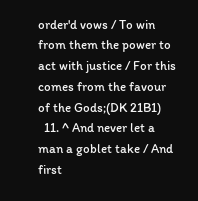order'd vows / To win from them the power to act with justice / For this comes from the favour of the Gods;(DK 21B1)
  11. ^ And never let a man a goblet take / And first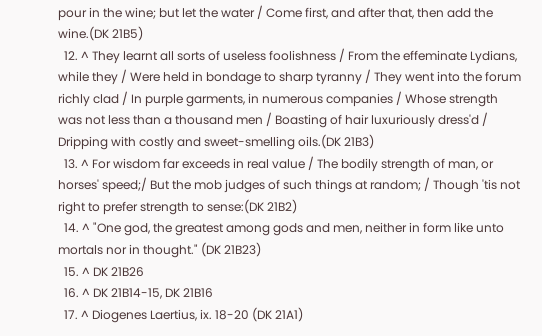pour in the wine; but let the water / Come first, and after that, then add the wine.(DK 21B5)
  12. ^ They learnt all sorts of useless foolishness / From the effeminate Lydians, while they / Were held in bondage to sharp tyranny / They went into the forum richly clad / In purple garments, in numerous companies / Whose strength was not less than a thousand men / Boasting of hair luxuriously dress'd / Dripping with costly and sweet-smelling oils.(DK 21B3)
  13. ^ For wisdom far exceeds in real value / The bodily strength of man, or horses' speed;/ But the mob judges of such things at random; / Though 'tis not right to prefer strength to sense:(DK 21B2)
  14. ^ "One god, the greatest among gods and men, neither in form like unto mortals nor in thought." (DK 21B23)
  15. ^ DK 21B26
  16. ^ DK 21B14-15, DK 21B16
  17. ^ Diogenes Laertius, ix. 18-20 (DK 21A1)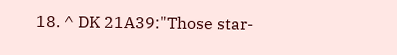18. ^ DK 21A39:"Those star-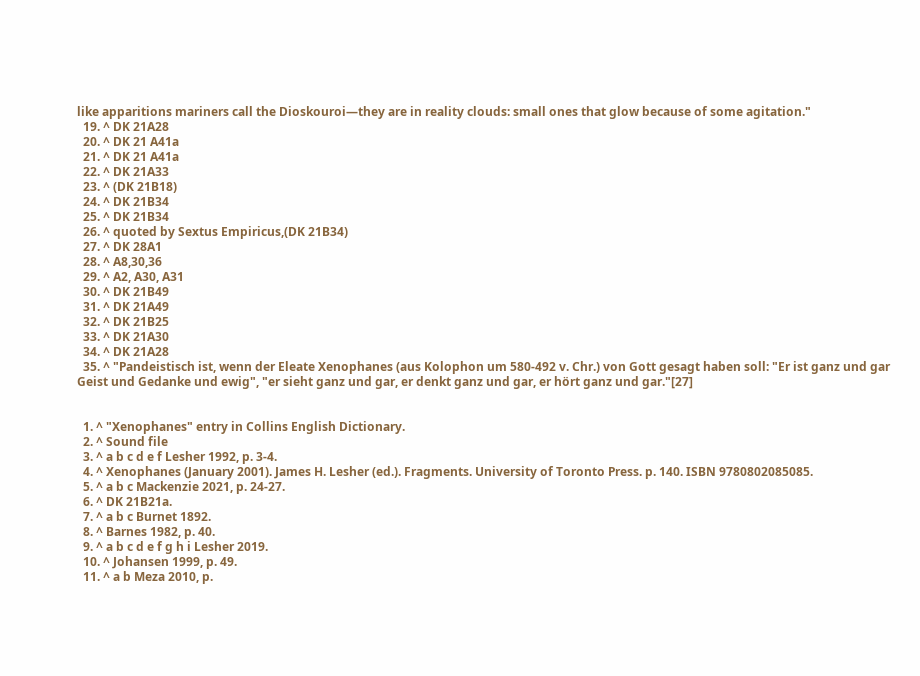like apparitions mariners call the Dioskouroi—they are in reality clouds: small ones that glow because of some agitation."
  19. ^ DK 21A28
  20. ^ DK 21 A41a
  21. ^ DK 21 A41a
  22. ^ DK 21A33
  23. ^ (DK 21B18)
  24. ^ DK 21B34
  25. ^ DK 21B34
  26. ^ quoted by Sextus Empiricus,(DK 21B34)
  27. ^ DK 28A1
  28. ^ A8,30,36
  29. ^ A2, A30, A31
  30. ^ DK 21B49
  31. ^ DK 21A49
  32. ^ DK 21B25
  33. ^ DK 21A30
  34. ^ DK 21A28
  35. ^ "Pandeistisch ist, wenn der Eleate Xenophanes (aus Kolophon um 580-492 v. Chr.) von Gott gesagt haben soll: "Er ist ganz und gar Geist und Gedanke und ewig", "er sieht ganz und gar, er denkt ganz und gar, er hört ganz und gar."[27]


  1. ^ "Xenophanes" entry in Collins English Dictionary.
  2. ^ Sound file
  3. ^ a b c d e f Lesher 1992, p. 3-4.
  4. ^ Xenophanes (January 2001). James H. Lesher (ed.). Fragments. University of Toronto Press. p. 140. ISBN 9780802085085.
  5. ^ a b c Mackenzie 2021, p. 24-27.
  6. ^ DK 21B21a.
  7. ^ a b c Burnet 1892.
  8. ^ Barnes 1982, p. 40.
  9. ^ a b c d e f g h i Lesher 2019.
  10. ^ Johansen 1999, p. 49.
  11. ^ a b Meza 2010, p.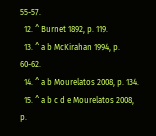55-57.
  12. ^ Burnet 1892, p. 119.
  13. ^ a b McKirahan 1994, p. 60-62.
  14. ^ a b Mourelatos 2008, p. 134.
  15. ^ a b c d e Mourelatos 2008, p.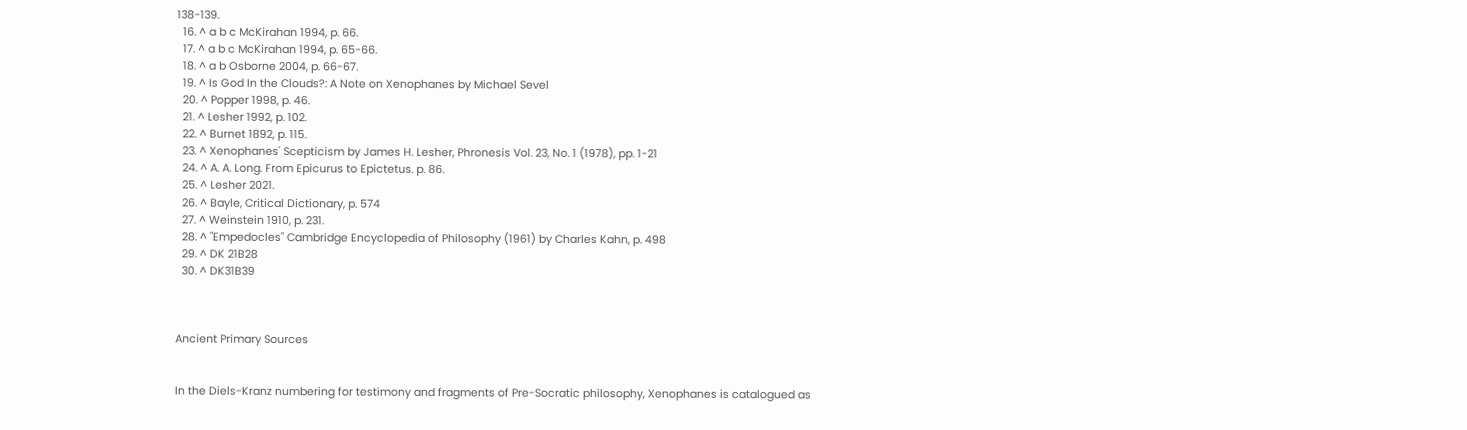138-139.
  16. ^ a b c McKirahan 1994, p. 66.
  17. ^ a b c McKirahan 1994, p. 65-66.
  18. ^ a b Osborne 2004, p. 66-67.
  19. ^ Is God In the Clouds?: A Note on Xenophanes by Michael Sevel
  20. ^ Popper 1998, p. 46.
  21. ^ Lesher 1992, p. 102.
  22. ^ Burnet 1892, p. 115.
  23. ^ Xenophanes' Scepticism by James H. Lesher, Phronesis Vol. 23, No. 1 (1978), pp. 1-21
  24. ^ A. A. Long. From Epicurus to Epictetus. p. 86.
  25. ^ Lesher 2021.
  26. ^ Bayle, Critical Dictionary, p. 574
  27. ^ Weinstein 1910, p. 231.
  28. ^ "Empedocles" Cambridge Encyclopedia of Philosophy (1961) by Charles Kahn, p. 498
  29. ^ DK 21B28
  30. ^ DK31B39



Ancient Primary Sources


In the Diels-Kranz numbering for testimony and fragments of Pre-Socratic philosophy, Xenophanes is catalogued as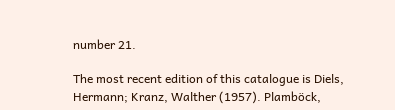number 21.

The most recent edition of this catalogue is Diels, Hermann; Kranz, Walther (1957). Plamböck,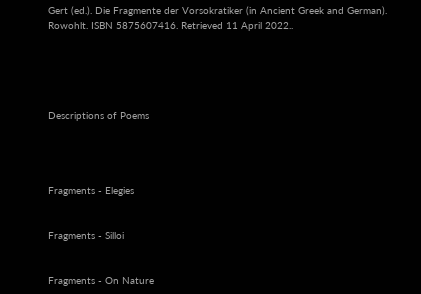Gert (ed.). Die Fragmente der Vorsokratiker (in Ancient Greek and German). Rowohlt. ISBN 5875607416. Retrieved 11 April 2022..





Descriptions of Poems




Fragments - Elegies


Fragments - Silloi


Fragments - On Nature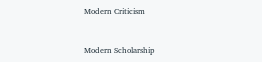Modern Criticism


Modern Scholarship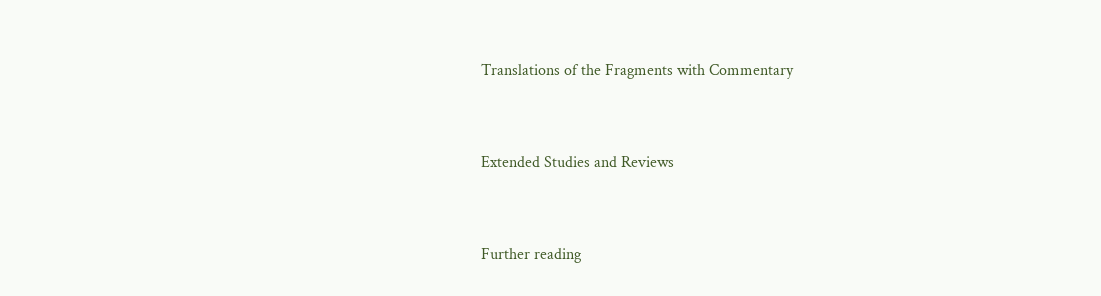Translations of the Fragments with Commentary


Extended Studies and Reviews


Further reading